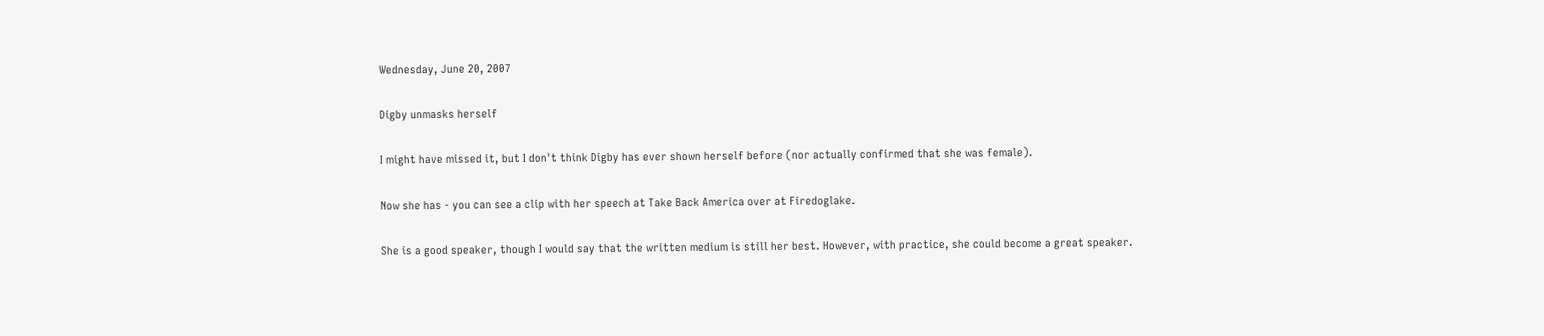Wednesday, June 20, 2007

Digby unmasks herself

I might have missed it, but I don't think Digby has ever shown herself before (nor actually confirmed that she was female).

Now she has - you can see a clip with her speech at Take Back America over at Firedoglake.

She is a good speaker, though I would say that the written medium is still her best. However, with practice, she could become a great speaker.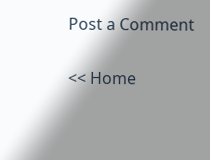Post a Comment

<< Home